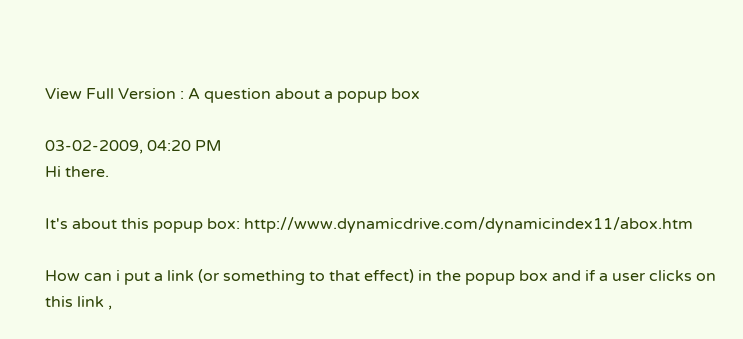View Full Version : A question about a popup box

03-02-2009, 04:20 PM
Hi there.

It's about this popup box: http://www.dynamicdrive.com/dynamicindex11/abox.htm

How can i put a link (or something to that effect) in the popup box and if a user clicks on this link ,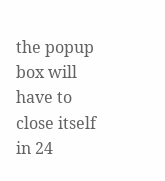the popup box will have to close itself in 24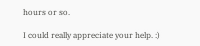hours or so.

I could really appreciate your help. :)